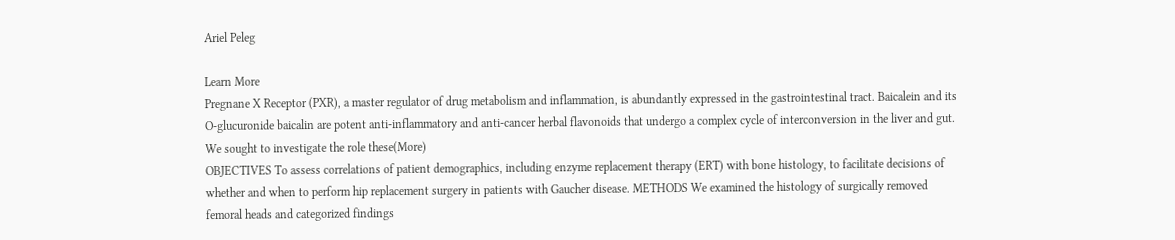Ariel Peleg

Learn More
Pregnane X Receptor (PXR), a master regulator of drug metabolism and inflammation, is abundantly expressed in the gastrointestinal tract. Baicalein and its O-glucuronide baicalin are potent anti-inflammatory and anti-cancer herbal flavonoids that undergo a complex cycle of interconversion in the liver and gut. We sought to investigate the role these(More)
OBJECTIVES To assess correlations of patient demographics, including enzyme replacement therapy (ERT) with bone histology, to facilitate decisions of whether and when to perform hip replacement surgery in patients with Gaucher disease. METHODS We examined the histology of surgically removed femoral heads and categorized findings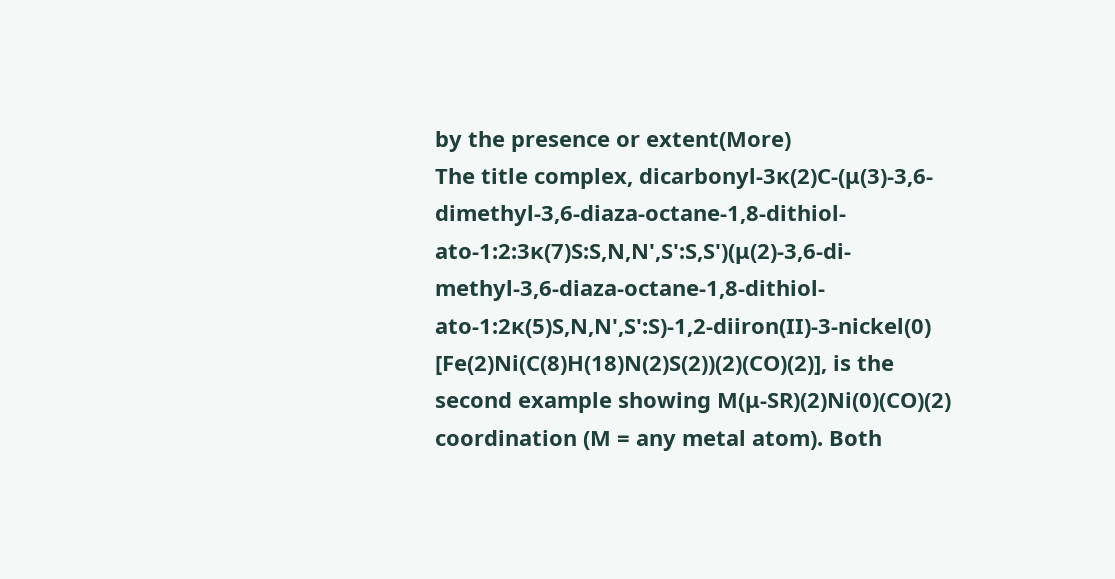by the presence or extent(More)
The title complex, dicarbonyl-3κ(2)C-(μ(3)-3,6-dimethyl-3,6-diaza-octane-1,8-dithiol-ato-1:2:3κ(7)S:S,N,N',S':S,S')(μ(2)-3,6-di-methyl-3,6-diaza-octane-1,8-dithiol-ato-1:2κ(5)S,N,N',S':S)-1,2-diiron(II)-3-nickel(0) [Fe(2)Ni(C(8)H(18)N(2)S(2))(2)(CO)(2)], is the second example showing M(μ-SR)(2)Ni(0)(CO)(2) coordination (M = any metal atom). Both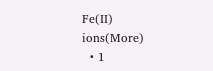Fe(II) ions(More)
  • 1